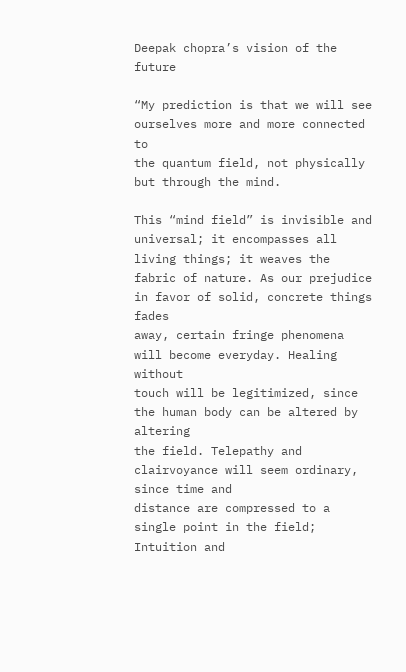Deepak chopra’s vision of the future

“My prediction is that we will see ourselves more and more connected to
the quantum field, not physically but through the mind.

This “mind field” is invisible and universal; it encompasses all living things; it weaves the
fabric of nature. As our prejudice in favor of solid, concrete things fades
away, certain fringe phenomena will become everyday. Healing without
touch will be legitimized, since the human body can be altered by altering
the field. Telepathy and clairvoyance will seem ordinary, since time and
distance are compressed to a single point in the field; Intuition and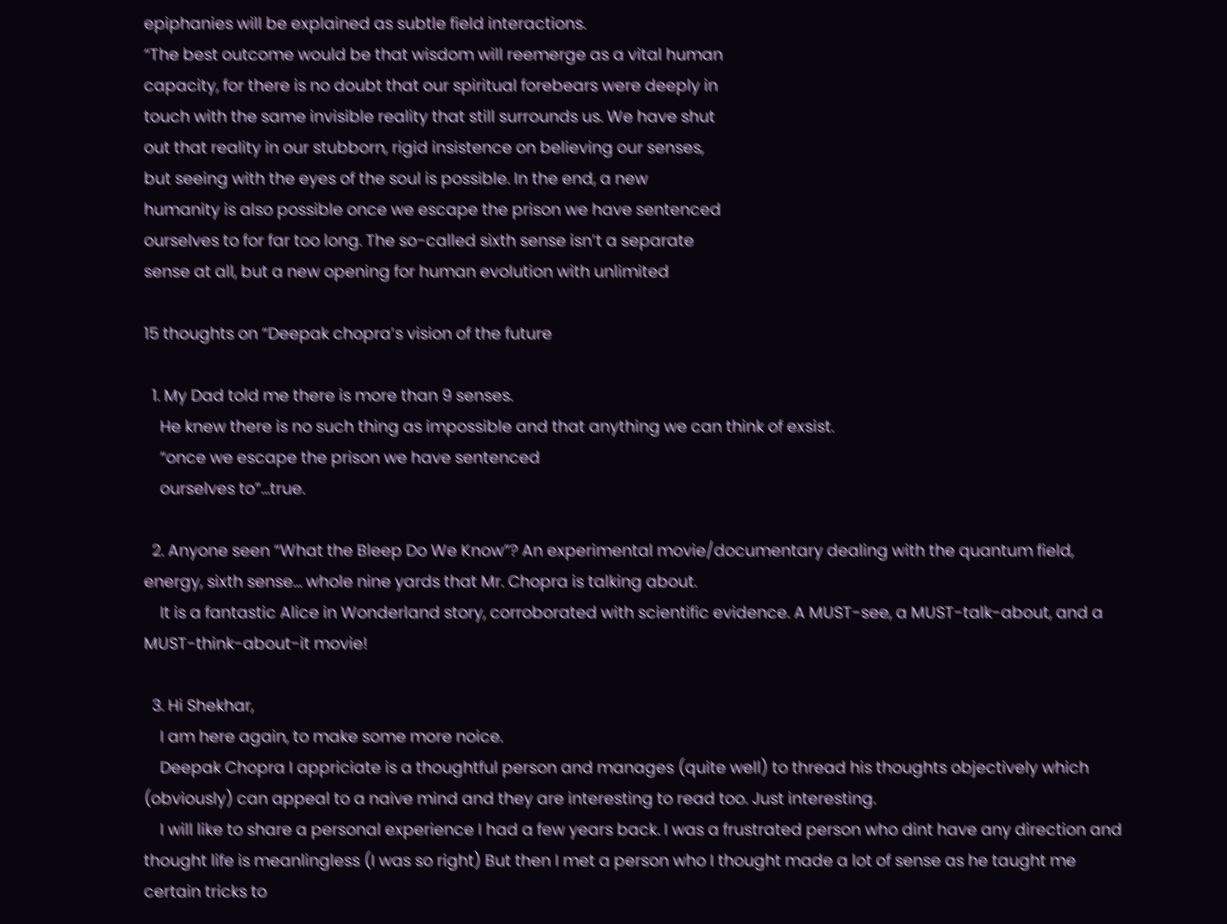epiphanies will be explained as subtle field interactions.
“The best outcome would be that wisdom will reemerge as a vital human
capacity, for there is no doubt that our spiritual forebears were deeply in
touch with the same invisible reality that still surrounds us. We have shut
out that reality in our stubborn, rigid insistence on believing our senses,
but seeing with the eyes of the soul is possible. In the end, a new
humanity is also possible once we escape the prison we have sentenced
ourselves to for far too long. The so-called sixth sense isn’t a separate
sense at all, but a new opening for human evolution with unlimited

15 thoughts on “Deepak chopra’s vision of the future

  1. My Dad told me there is more than 9 senses.
    He knew there is no such thing as impossible and that anything we can think of exsist.
    “once we escape the prison we have sentenced
    ourselves to”…true.

  2. Anyone seen “What the Bleep Do We Know”? An experimental movie/documentary dealing with the quantum field, energy, sixth sense… whole nine yards that Mr. Chopra is talking about.
    It is a fantastic Alice in Wonderland story, corroborated with scientific evidence. A MUST-see, a MUST-talk-about, and a MUST-think-about-it movie!

  3. Hi Shekhar,
    I am here again, to make some more noice.
    Deepak Chopra I appriciate is a thoughtful person and manages (quite well) to thread his thoughts objectively which (obviously) can appeal to a naive mind and they are interesting to read too. Just interesting.
    I will like to share a personal experience I had a few years back. I was a frustrated person who dint have any direction and thought life is meanlingless (I was so right) But then I met a person who I thought made a lot of sense as he taught me certain tricks to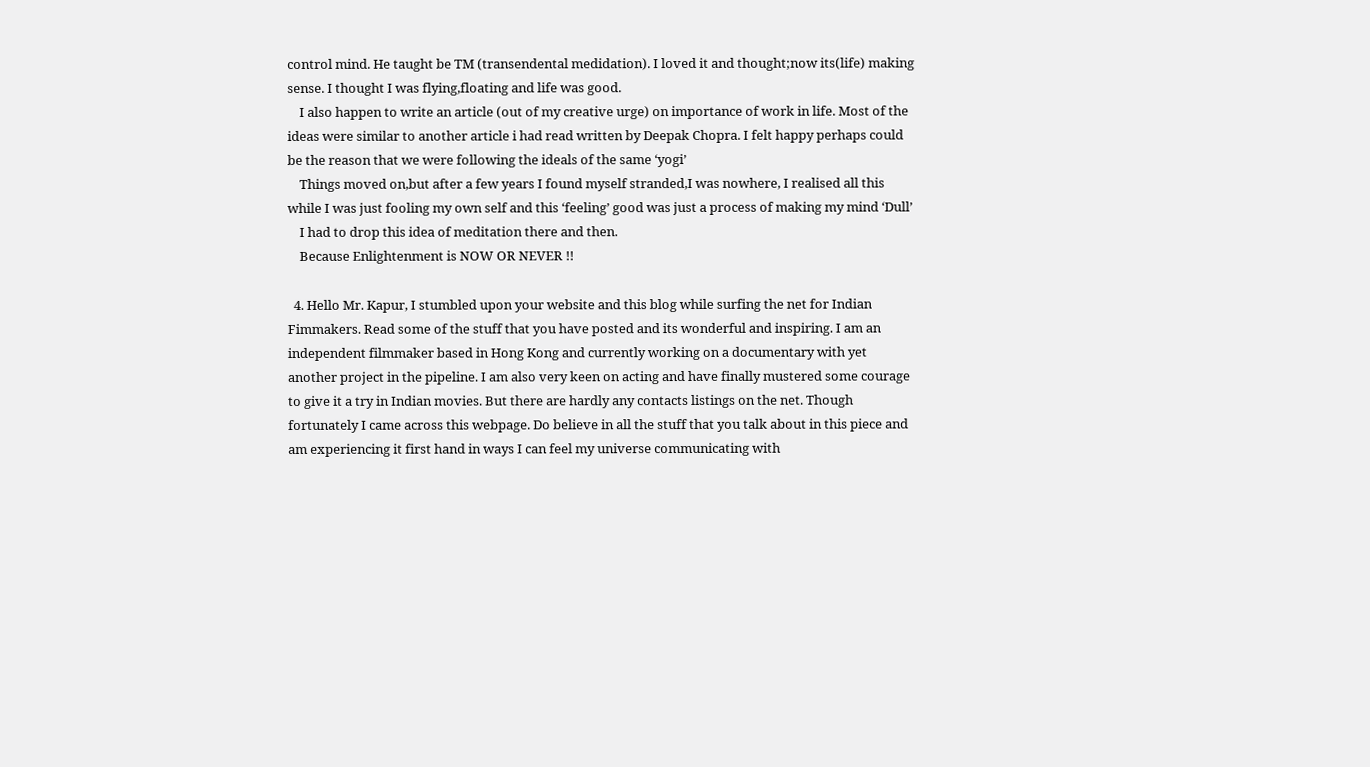control mind. He taught be TM (transendental medidation). I loved it and thought;now its(life) making sense. I thought I was flying,floating and life was good.
    I also happen to write an article (out of my creative urge) on importance of work in life. Most of the ideas were similar to another article i had read written by Deepak Chopra. I felt happy perhaps could be the reason that we were following the ideals of the same ‘yogi’
    Things moved on,but after a few years I found myself stranded,I was nowhere, I realised all this while I was just fooling my own self and this ‘feeling’ good was just a process of making my mind ‘Dull’
    I had to drop this idea of meditation there and then.
    Because Enlightenment is NOW OR NEVER !!

  4. Hello Mr. Kapur, I stumbled upon your website and this blog while surfing the net for Indian Fimmakers. Read some of the stuff that you have posted and its wonderful and inspiring. I am an independent filmmaker based in Hong Kong and currently working on a documentary with yet another project in the pipeline. I am also very keen on acting and have finally mustered some courage to give it a try in Indian movies. But there are hardly any contacts listings on the net. Though fortunately I came across this webpage. Do believe in all the stuff that you talk about in this piece and am experiencing it first hand in ways I can feel my universe communicating with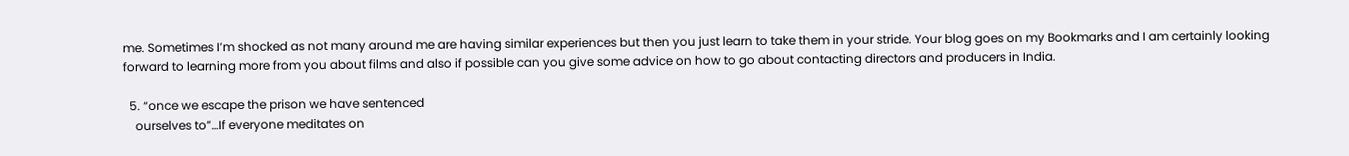me. Sometimes I’m shocked as not many around me are having similar experiences but then you just learn to take them in your stride. Your blog goes on my Bookmarks and I am certainly looking forward to learning more from you about films and also if possible can you give some advice on how to go about contacting directors and producers in India.

  5. “once we escape the prison we have sentenced
    ourselves to”…If everyone meditates on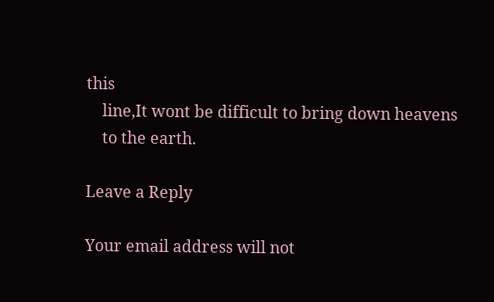this
    line,It wont be difficult to bring down heavens
    to the earth.

Leave a Reply

Your email address will not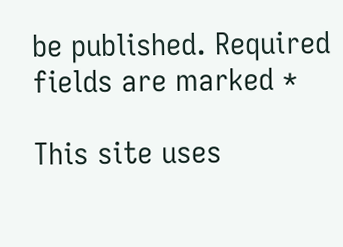be published. Required fields are marked *

This site uses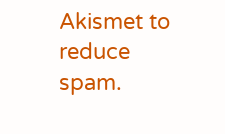Akismet to reduce spam.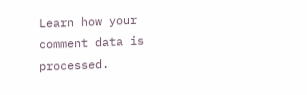Learn how your comment data is processed.